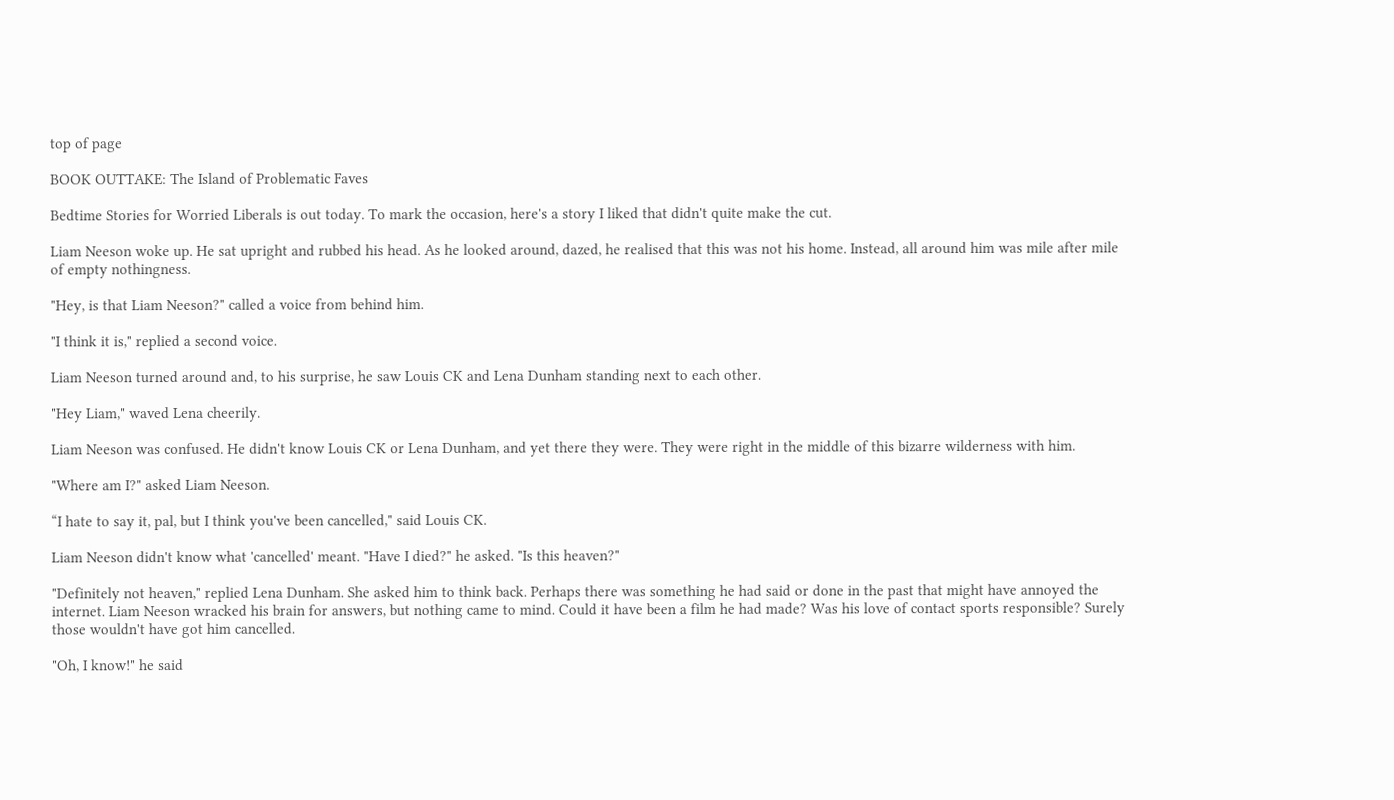top of page

BOOK OUTTAKE: The Island of Problematic Faves

Bedtime Stories for Worried Liberals is out today. To mark the occasion, here's a story I liked that didn't quite make the cut.

Liam Neeson woke up. He sat upright and rubbed his head. As he looked around, dazed, he realised that this was not his home. Instead, all around him was mile after mile of empty nothingness.

"Hey, is that Liam Neeson?" called a voice from behind him.

"I think it is," replied a second voice.

Liam Neeson turned around and, to his surprise, he saw Louis CK and Lena Dunham standing next to each other.

"Hey Liam," waved Lena cheerily.

Liam Neeson was confused. He didn't know Louis CK or Lena Dunham, and yet there they were. They were right in the middle of this bizarre wilderness with him.

"Where am I?" asked Liam Neeson.

“I hate to say it, pal, but I think you've been cancelled," said Louis CK.

Liam Neeson didn't know what 'cancelled' meant. "Have I died?" he asked. "Is this heaven?"

"Definitely not heaven," replied Lena Dunham. She asked him to think back. Perhaps there was something he had said or done in the past that might have annoyed the internet. Liam Neeson wracked his brain for answers, but nothing came to mind. Could it have been a film he had made? Was his love of contact sports responsible? Surely those wouldn't have got him cancelled.

"Oh, I know!" he said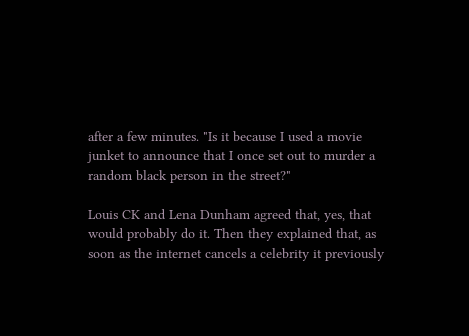after a few minutes. "Is it because I used a movie junket to announce that I once set out to murder a random black person in the street?"

Louis CK and Lena Dunham agreed that, yes, that would probably do it. Then they explained that, as soon as the internet cancels a celebrity it previously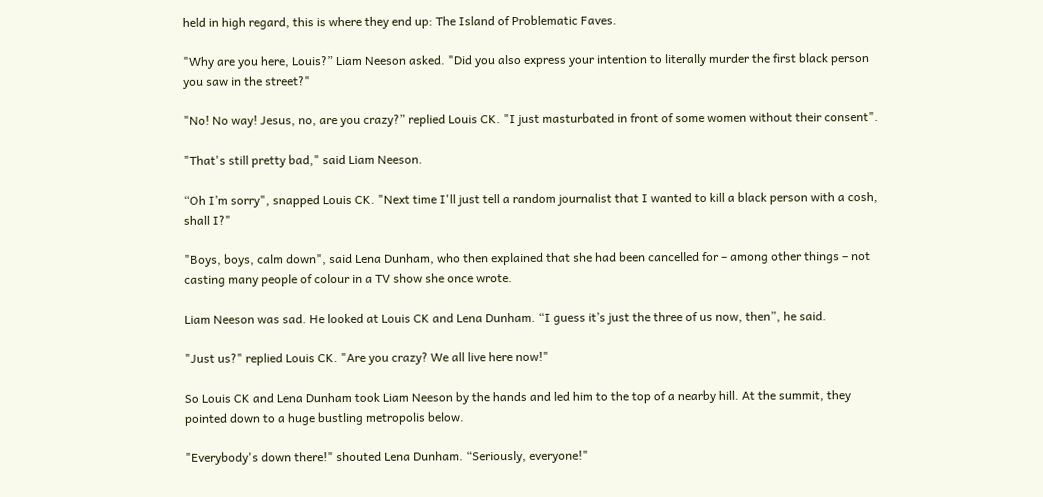held in high regard, this is where they end up: The Island of Problematic Faves.

"Why are you here, Louis?” Liam Neeson asked. "Did you also express your intention to literally murder the first black person you saw in the street?"

"No! No way! Jesus, no, are you crazy?” replied Louis CK. "I just masturbated in front of some women without their consent".

"That's still pretty bad," said Liam Neeson.

“Oh I’m sorry", snapped Louis CK. "Next time I'll just tell a random journalist that I wanted to kill a black person with a cosh, shall I?"

"Boys, boys, calm down", said Lena Dunham, who then explained that she had been cancelled for – among other things – not casting many people of colour in a TV show she once wrote.

Liam Neeson was sad. He looked at Louis CK and Lena Dunham. “I guess it’s just the three of us now, then”, he said.

"Just us?" replied Louis CK. "Are you crazy? We all live here now!"

So Louis CK and Lena Dunham took Liam Neeson by the hands and led him to the top of a nearby hill. At the summit, they pointed down to a huge bustling metropolis below.

"Everybody's down there!" shouted Lena Dunham. “Seriously, everyone!"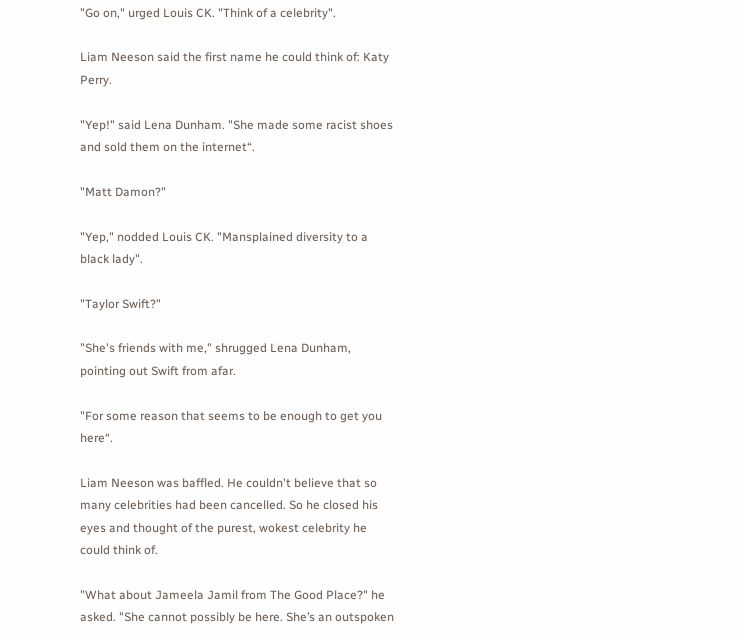"Go on," urged Louis CK. "Think of a celebrity".

Liam Neeson said the first name he could think of: Katy Perry.

"Yep!" said Lena Dunham. "She made some racist shoes and sold them on the internet“.

"Matt Damon?"

"Yep," nodded Louis CK. "Mansplained diversity to a black lady".

"Taylor Swift?"

"She's friends with me," shrugged Lena Dunham, pointing out Swift from afar.

"For some reason that seems to be enough to get you here“.

Liam Neeson was baffled. He couldn't believe that so many celebrities had been cancelled. So he closed his eyes and thought of the purest, wokest celebrity he could think of.

"What about Jameela Jamil from The Good Place?" he asked. "She cannot possibly be here. She’s an outspoken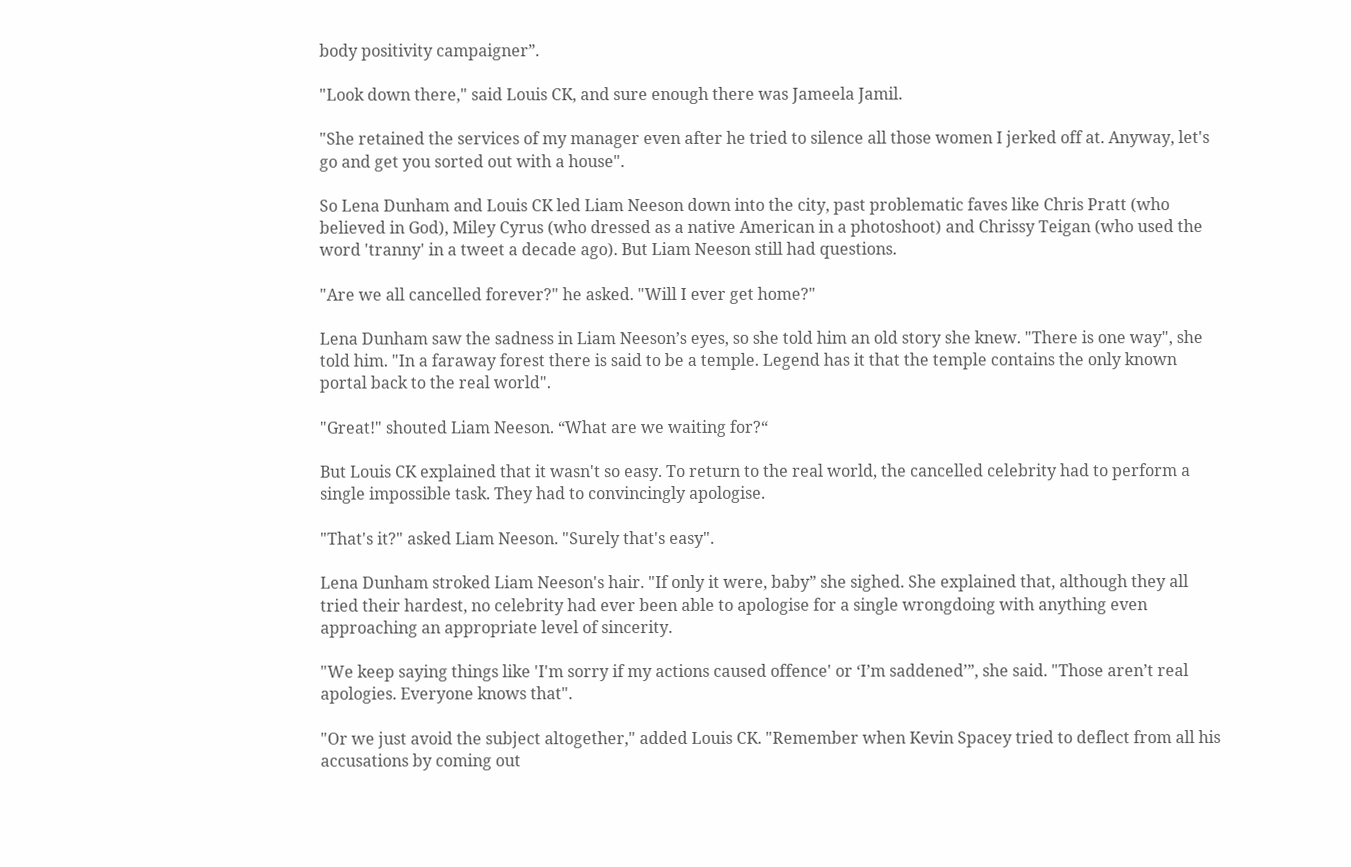body positivity campaigner”.

"Look down there," said Louis CK, and sure enough there was Jameela Jamil.

"She retained the services of my manager even after he tried to silence all those women I jerked off at. Anyway, let's go and get you sorted out with a house".

So Lena Dunham and Louis CK led Liam Neeson down into the city, past problematic faves like Chris Pratt (who believed in God), Miley Cyrus (who dressed as a native American in a photoshoot) and Chrissy Teigan (who used the word 'tranny' in a tweet a decade ago). But Liam Neeson still had questions.

"Are we all cancelled forever?" he asked. "Will I ever get home?"

Lena Dunham saw the sadness in Liam Neeson’s eyes, so she told him an old story she knew. "There is one way", she told him. "In a faraway forest there is said to be a temple. Legend has it that the temple contains the only known portal back to the real world".

"Great!" shouted Liam Neeson. “What are we waiting for?“

But Louis CK explained that it wasn't so easy. To return to the real world, the cancelled celebrity had to perform a single impossible task. They had to convincingly apologise.

"That's it?" asked Liam Neeson. "Surely that's easy".

Lena Dunham stroked Liam Neeson's hair. "If only it were, baby” she sighed. She explained that, although they all tried their hardest, no celebrity had ever been able to apologise for a single wrongdoing with anything even approaching an appropriate level of sincerity.

"We keep saying things like 'I'm sorry if my actions caused offence' or ‘I’m saddened’”, she said. "Those aren’t real apologies. Everyone knows that".

"Or we just avoid the subject altogether," added Louis CK. "Remember when Kevin Spacey tried to deflect from all his accusations by coming out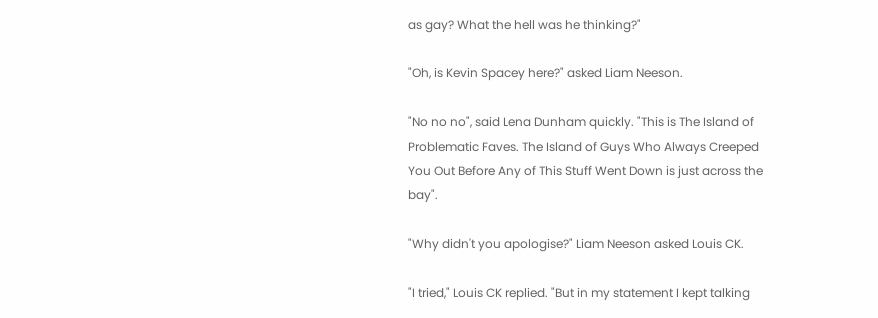as gay? What the hell was he thinking?"

"Oh, is Kevin Spacey here?" asked Liam Neeson.

"No no no", said Lena Dunham quickly. "This is The Island of Problematic Faves. The Island of Guys Who Always Creeped You Out Before Any of This Stuff Went Down is just across the bay".

"Why didn't you apologise?" Liam Neeson asked Louis CK.

"I tried," Louis CK replied. "But in my statement I kept talking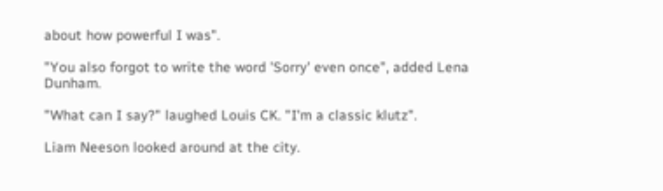about how powerful I was".

"You also forgot to write the word 'Sorry' even once", added Lena Dunham.

"What can I say?" laughed Louis CK. "I'm a classic klutz".

Liam Neeson looked around at the city.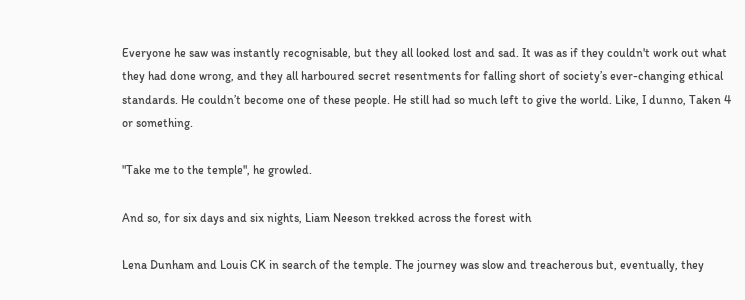Everyone he saw was instantly recognisable, but they all looked lost and sad. It was as if they couldn't work out what they had done wrong, and they all harboured secret resentments for falling short of society’s ever-changing ethical standards. He couldn’t become one of these people. He still had so much left to give the world. Like, I dunno, Taken 4 or something.

"Take me to the temple", he growled.

And so, for six days and six nights, Liam Neeson trekked across the forest with

Lena Dunham and Louis CK in search of the temple. The journey was slow and treacherous but, eventually, they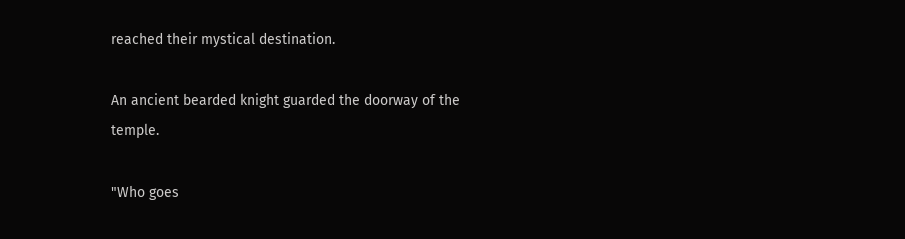reached their mystical destination.

An ancient bearded knight guarded the doorway of the temple.

"Who goes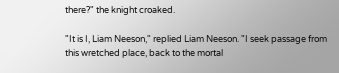there?" the knight croaked.

"It is I, Liam Neeson," replied Liam Neeson. "I seek passage from this wretched place, back to the mortal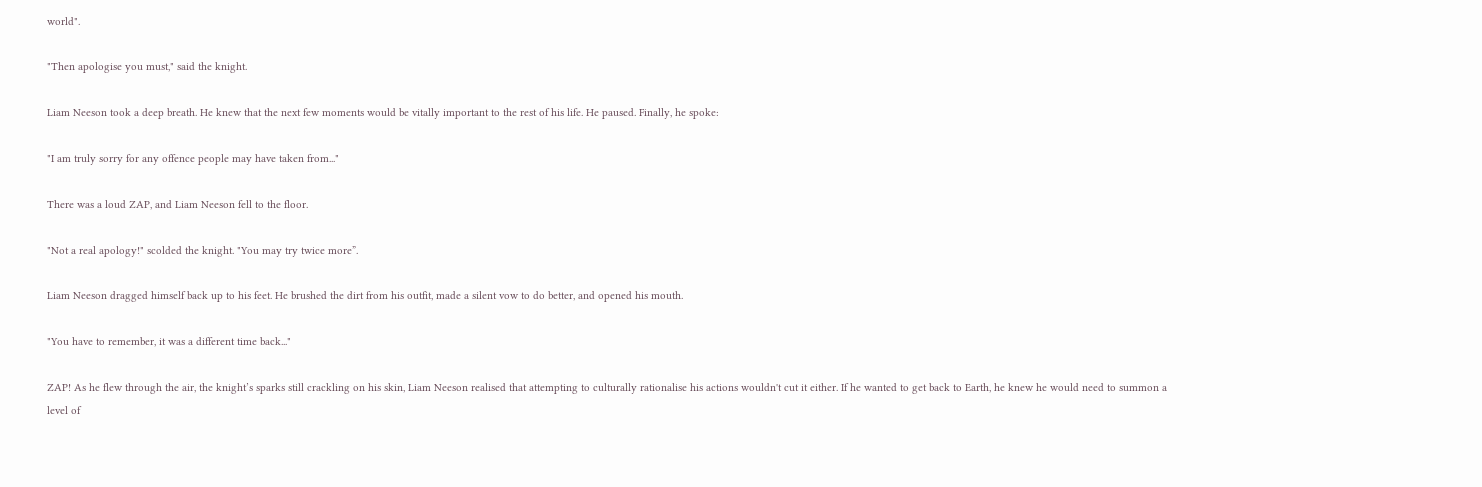world".

"Then apologise you must," said the knight.

Liam Neeson took a deep breath. He knew that the next few moments would be vitally important to the rest of his life. He paused. Finally, he spoke:

"I am truly sorry for any offence people may have taken from..."

There was a loud ZAP, and Liam Neeson fell to the floor.

"Not a real apology!" scolded the knight. "You may try twice more”.

Liam Neeson dragged himself back up to his feet. He brushed the dirt from his outfit, made a silent vow to do better, and opened his mouth.

"You have to remember, it was a different time back..."

ZAP! As he flew through the air, the knight’s sparks still crackling on his skin, Liam Neeson realised that attempting to culturally rationalise his actions wouldn't cut it either. If he wanted to get back to Earth, he knew he would need to summon a level of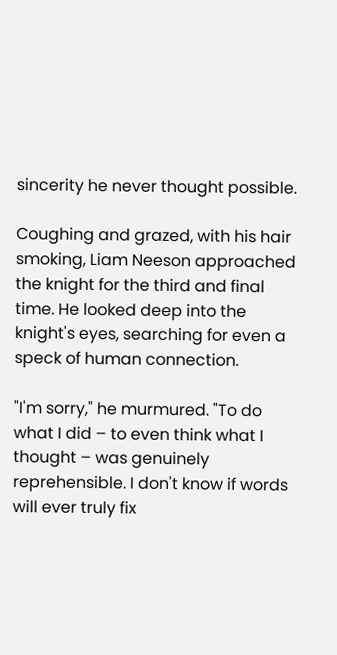sincerity he never thought possible.

Coughing and grazed, with his hair smoking, Liam Neeson approached the knight for the third and final time. He looked deep into the knight's eyes, searching for even a speck of human connection.

"I'm sorry," he murmured. "To do what I did – to even think what I thought – was genuinely reprehensible. I don't know if words will ever truly fix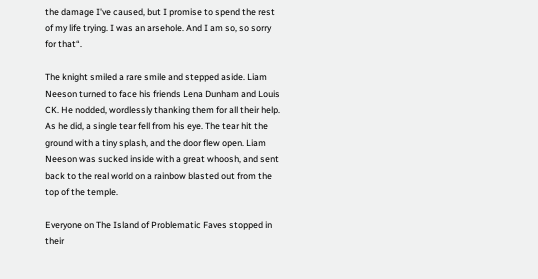the damage I've caused, but I promise to spend the rest of my life trying. I was an arsehole. And I am so, so sorry for that“.

The knight smiled a rare smile and stepped aside. Liam Neeson turned to face his friends Lena Dunham and Louis CK. He nodded, wordlessly thanking them for all their help. As he did, a single tear fell from his eye. The tear hit the ground with a tiny splash, and the door flew open. Liam Neeson was sucked inside with a great whoosh, and sent back to the real world on a rainbow blasted out from the top of the temple.

Everyone on The Island of Problematic Faves stopped in their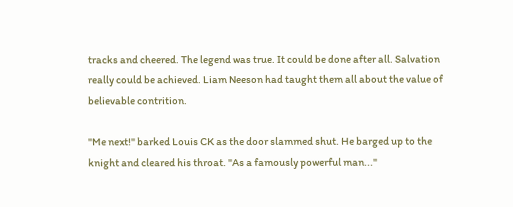tracks and cheered. The legend was true. It could be done after all. Salvation really could be achieved. Liam Neeson had taught them all about the value of believable contrition.

"Me next!" barked Louis CK as the door slammed shut. He barged up to the knight and cleared his throat. "As a famously powerful man..."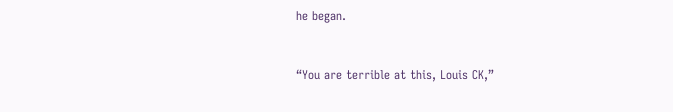he began.


“You are terrible at this, Louis CK,”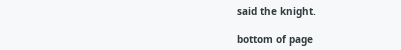said the knight.

bottom of page